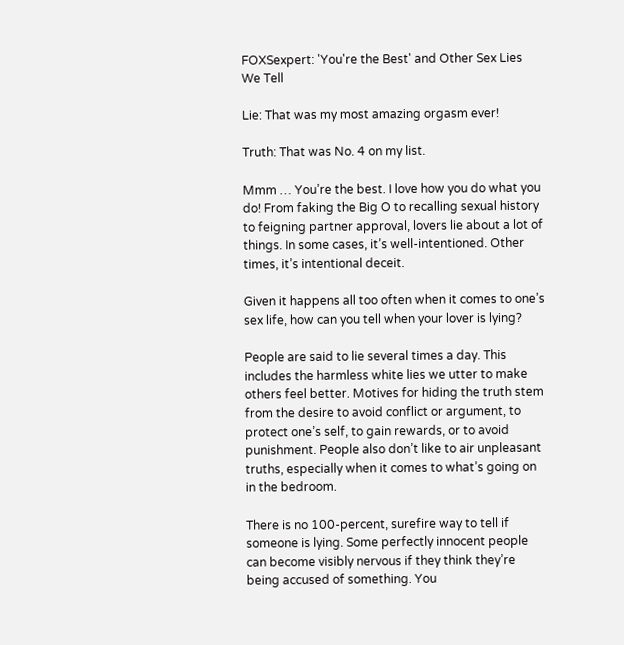FOXSexpert: 'You're the Best' and Other Sex Lies We Tell

Lie: That was my most amazing orgasm ever!

Truth: That was No. 4 on my list.

Mmm … You’re the best. I love how you do what you do! From faking the Big O to recalling sexual history to feigning partner approval, lovers lie about a lot of things. In some cases, it’s well-intentioned. Other times, it’s intentional deceit.

Given it happens all too often when it comes to one’s sex life, how can you tell when your lover is lying?

People are said to lie several times a day. This includes the harmless white lies we utter to make others feel better. Motives for hiding the truth stem from the desire to avoid conflict or argument, to protect one’s self, to gain rewards, or to avoid punishment. People also don’t like to air unpleasant truths, especially when it comes to what’s going on in the bedroom.

There is no 100-percent, surefire way to tell if someone is lying. Some perfectly innocent people can become visibly nervous if they think they’re being accused of something. You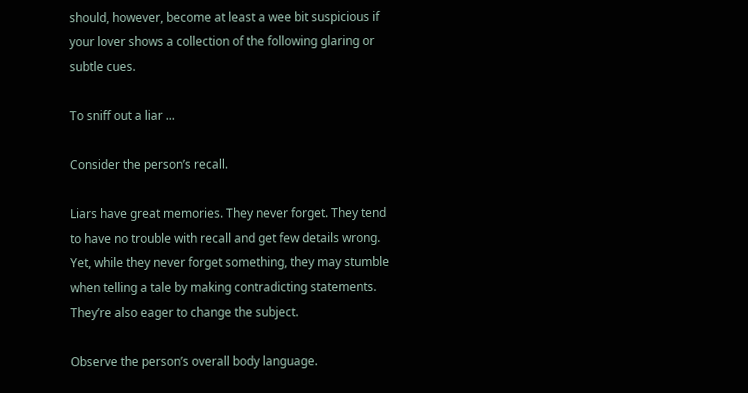should, however, become at least a wee bit suspicious if your lover shows a collection of the following glaring or subtle cues.

To sniff out a liar ...

Consider the person’s recall.

Liars have great memories. They never forget. They tend to have no trouble with recall and get few details wrong. Yet, while they never forget something, they may stumble when telling a tale by making contradicting statements. They’re also eager to change the subject.

Observe the person’s overall body language.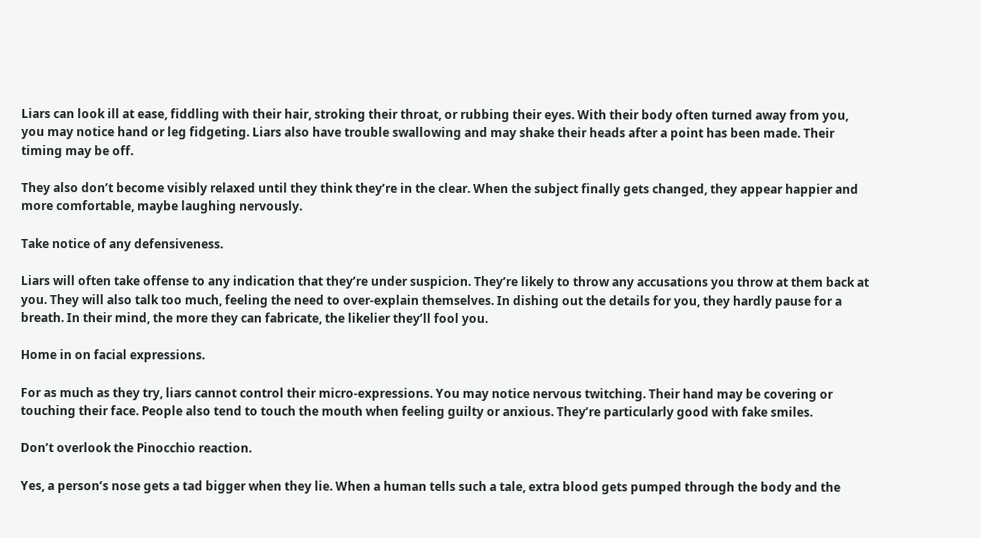Liars can look ill at ease, fiddling with their hair, stroking their throat, or rubbing their eyes. With their body often turned away from you, you may notice hand or leg fidgeting. Liars also have trouble swallowing and may shake their heads after a point has been made. Their timing may be off.

They also don’t become visibly relaxed until they think they’re in the clear. When the subject finally gets changed, they appear happier and more comfortable, maybe laughing nervously.

Take notice of any defensiveness.

Liars will often take offense to any indication that they’re under suspicion. They’re likely to throw any accusations you throw at them back at you. They will also talk too much, feeling the need to over-explain themselves. In dishing out the details for you, they hardly pause for a breath. In their mind, the more they can fabricate, the likelier they’ll fool you.

Home in on facial expressions.

For as much as they try, liars cannot control their micro-expressions. You may notice nervous twitching. Their hand may be covering or touching their face. People also tend to touch the mouth when feeling guilty or anxious. They’re particularly good with fake smiles.

Don’t overlook the Pinocchio reaction.

Yes, a person’s nose gets a tad bigger when they lie. When a human tells such a tale, extra blood gets pumped through the body and the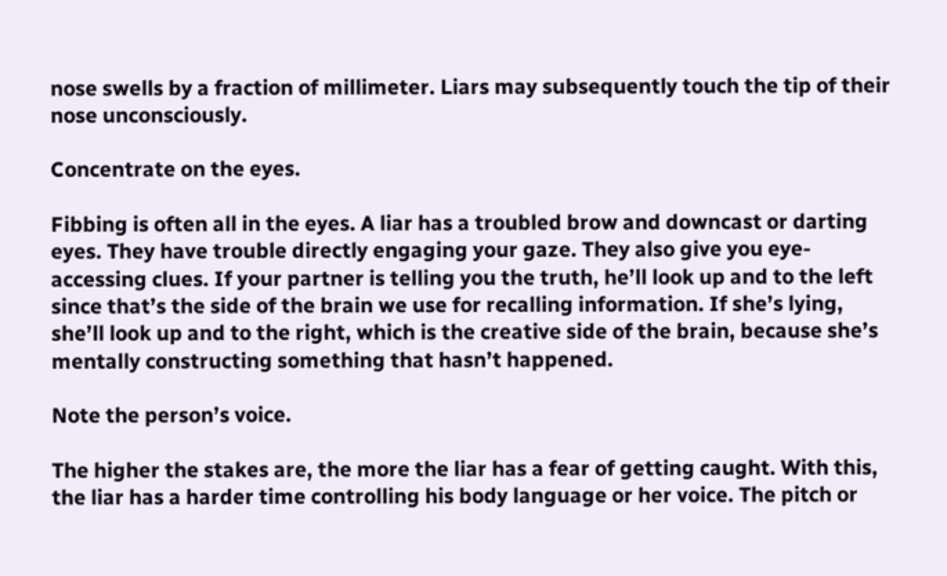nose swells by a fraction of millimeter. Liars may subsequently touch the tip of their nose unconsciously.

Concentrate on the eyes.

Fibbing is often all in the eyes. A liar has a troubled brow and downcast or darting eyes. They have trouble directly engaging your gaze. They also give you eye-accessing clues. If your partner is telling you the truth, he’ll look up and to the left since that’s the side of the brain we use for recalling information. If she’s lying, she’ll look up and to the right, which is the creative side of the brain, because she’s mentally constructing something that hasn’t happened.

Note the person’s voice.

The higher the stakes are, the more the liar has a fear of getting caught. With this, the liar has a harder time controlling his body language or her voice. The pitch or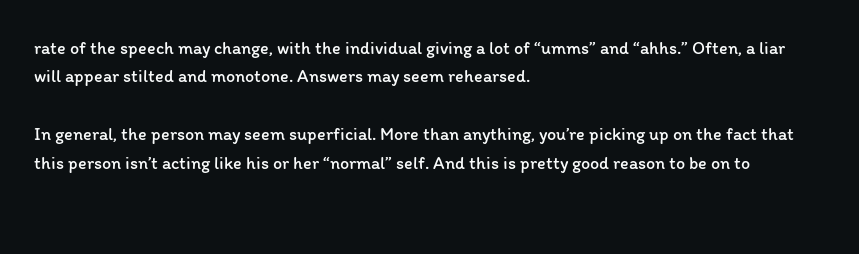rate of the speech may change, with the individual giving a lot of “umms” and “ahhs.” Often, a liar will appear stilted and monotone. Answers may seem rehearsed.

In general, the person may seem superficial. More than anything, you’re picking up on the fact that this person isn’t acting like his or her “normal” self. And this is pretty good reason to be on to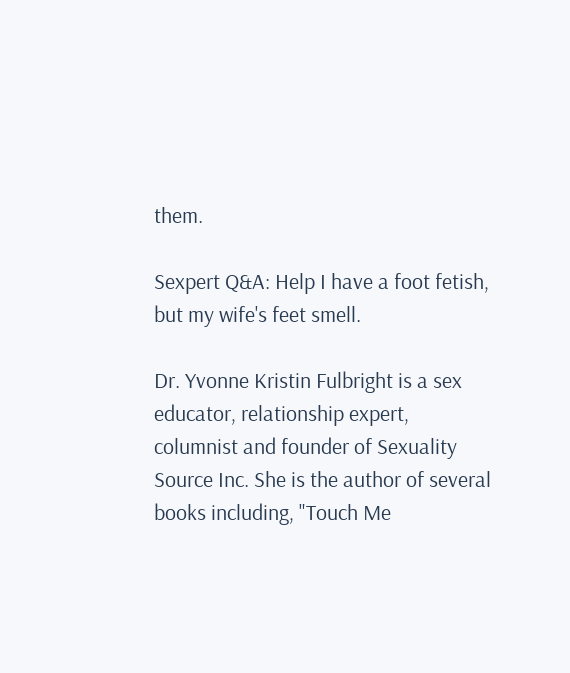them.

Sexpert Q&A: Help I have a foot fetish, but my wife's feet smell.

Dr. Yvonne Kristin Fulbright is a sex educator, relationship expert, columnist and founder of Sexuality Source Inc. She is the author of several books including, "Touch Me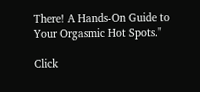There! A Hands-On Guide to Your Orgasmic Hot Spots."

Click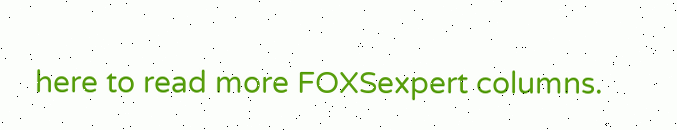here to read more FOXSexpert columns.